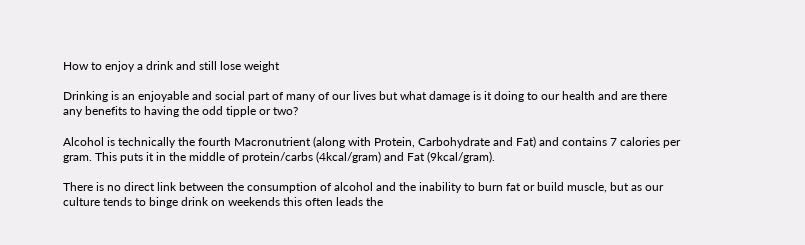How to enjoy a drink and still lose weight

Drinking is an enjoyable and social part of many of our lives but what damage is it doing to our health and are there any benefits to having the odd tipple or two?

Alcohol is technically the fourth Macronutrient (along with Protein, Carbohydrate and Fat) and contains 7 calories per gram. This puts it in the middle of protein/carbs (4kcal/gram) and Fat (9kcal/gram).

There is no direct link between the consumption of alcohol and the inability to burn fat or build muscle, but as our culture tends to binge drink on weekends this often leads the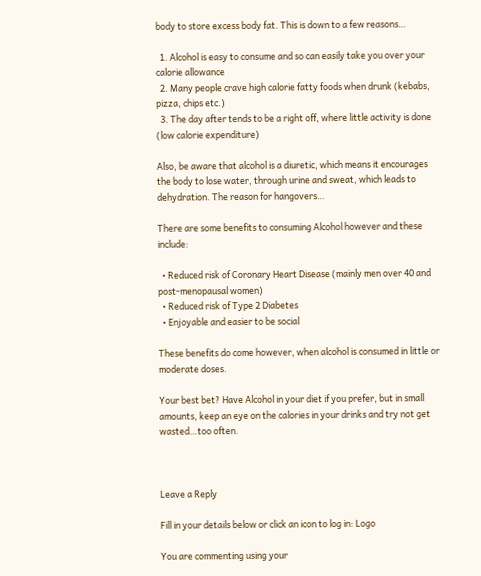body to store excess body fat. This is down to a few reasons…

  1. Alcohol is easy to consume and so can easily take you over your calorie allowance
  2. Many people crave high calorie fatty foods when drunk (kebabs, pizza, chips etc.)
  3. The day after tends to be a right off, where little activity is done (low calorie expenditure)

Also, be aware that alcohol is a diuretic, which means it encourages the body to lose water, through urine and sweat, which leads to dehydration. The reason for hangovers…

There are some benefits to consuming Alcohol however and these include:

  • Reduced risk of Coronary Heart Disease (mainly men over 40 and post-menopausal women)
  • Reduced risk of Type 2 Diabetes
  • Enjoyable and easier to be social

These benefits do come however, when alcohol is consumed in little or moderate doses.

Your best bet? Have Alcohol in your diet if you prefer, but in small amounts, keep an eye on the calories in your drinks and try not get wasted…too often.



Leave a Reply

Fill in your details below or click an icon to log in: Logo

You are commenting using your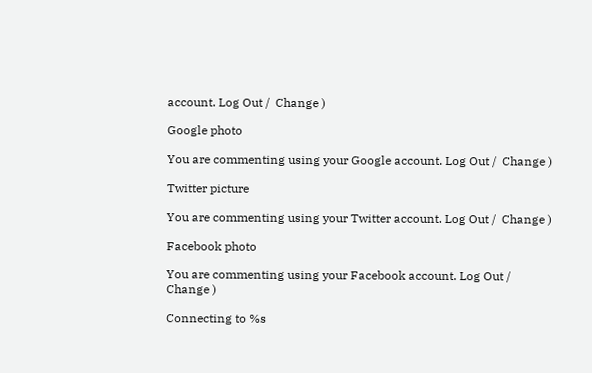account. Log Out /  Change )

Google photo

You are commenting using your Google account. Log Out /  Change )

Twitter picture

You are commenting using your Twitter account. Log Out /  Change )

Facebook photo

You are commenting using your Facebook account. Log Out /  Change )

Connecting to %s